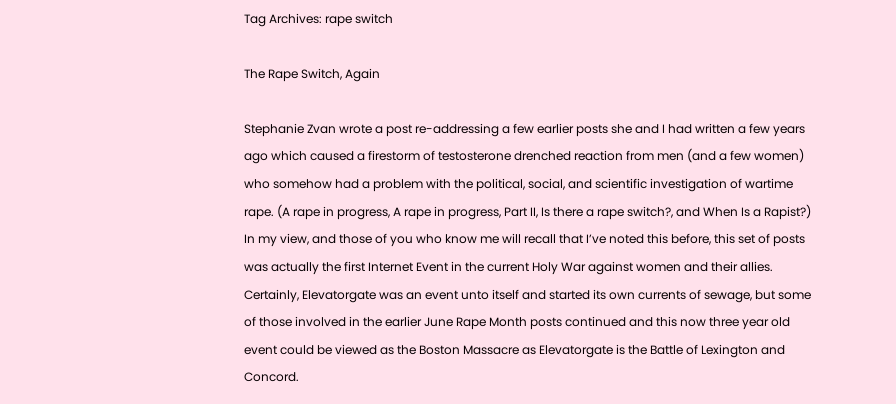Tag Archives: rape switch

The Rape Switch, Again

Stephanie Zvan wrote a post re-addressing a few earlier posts she and I had written a few years ago which caused a firestorm of testosterone drenched reaction from men (and a few women) who somehow had a problem with the political, social, and scientific investigation of wartime rape. (A rape in progress, A rape in progress, Part II, Is there a rape switch?, and When Is a Rapist?) In my view, and those of you who know me will recall that I’ve noted this before, this set of posts was actually the first Internet Event in the current Holy War against women and their allies. Certainly, Elevatorgate was an event unto itself and started its own currents of sewage, but some of those involved in the earlier June Rape Month posts continued and this now three year old event could be viewed as the Boston Massacre as Elevatorgate is the Battle of Lexington and Concord.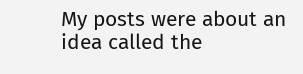My posts were about an idea called the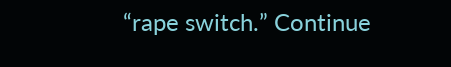“rape switch.” Continue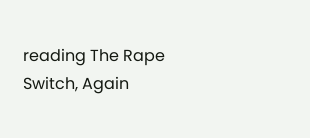reading The Rape Switch, Again